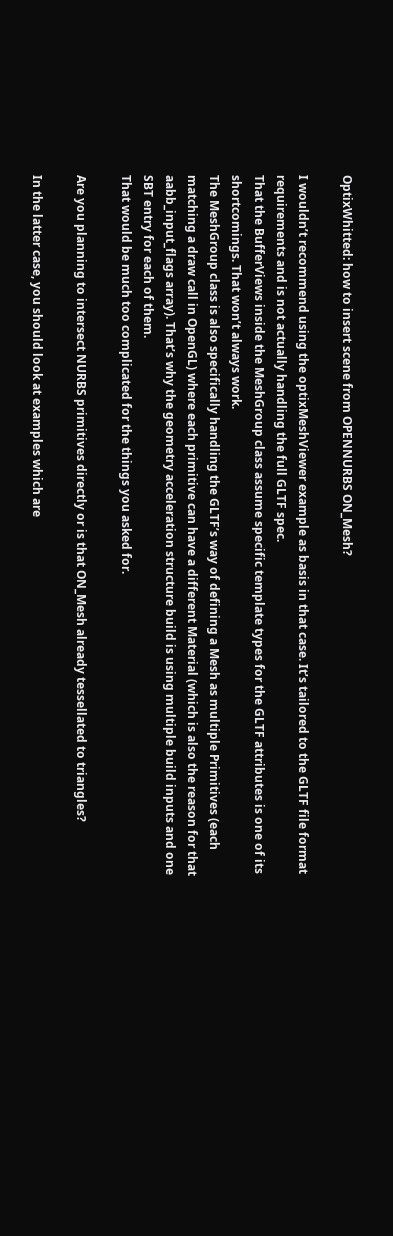OptixWhitted: how to insert scene from OPENNURBS ON_Mesh?

I wouldn’t recommend using the optixMeshViewer example as basis in that case. It’s tailored to the GLTF file format requirements and is not actually handling the full GLTF spec.
That the BufferViews inside the MeshGroup class assume specific template types for the GLTF attributes is one of its shortcomings. That won’t always work.
The MeshGroup class is also specifically handling the GLTF’s way of defining a Mesh as multiple Primitives (each matching a draw call in OpenGL) where each primitive can have a different Material (which is also the reason for that aabb_input_flags array). That’s why the geometry acceleration structure build is using multiple build inputs and one SBT entry for each of them.
That would be much too complicated for the things you asked for.

Are you planning to intersect NURBS primitives directly or is that ON_Mesh already tessellated to triangles?

In the latter case, you should look at examples which are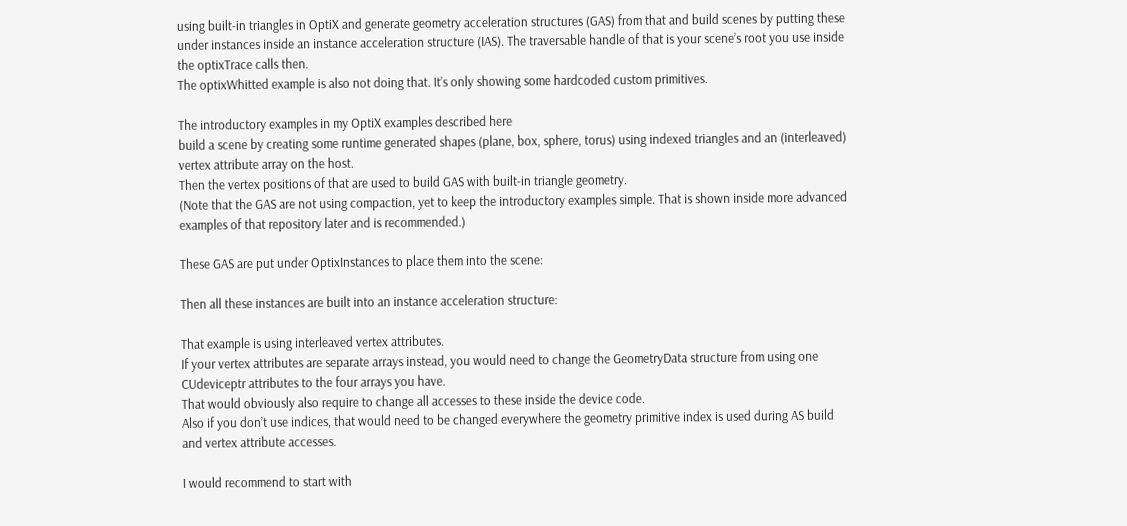using built-in triangles in OptiX and generate geometry acceleration structures (GAS) from that and build scenes by putting these under instances inside an instance acceleration structure (IAS). The traversable handle of that is your scene’s root you use inside the optixTrace calls then.
The optixWhitted example is also not doing that. It’s only showing some hardcoded custom primitives.

The introductory examples in my OptiX examples described here
build a scene by creating some runtime generated shapes (plane, box, sphere, torus) using indexed triangles and an (interleaved) vertex attribute array on the host.
Then the vertex positions of that are used to build GAS with built-in triangle geometry.
(Note that the GAS are not using compaction, yet to keep the introductory examples simple. That is shown inside more advanced examples of that repository later and is recommended.)

These GAS are put under OptixInstances to place them into the scene:

Then all these instances are built into an instance acceleration structure:

That example is using interleaved vertex attributes.
If your vertex attributes are separate arrays instead, you would need to change the GeometryData structure from using one CUdeviceptr attributes to the four arrays you have.
That would obviously also require to change all accesses to these inside the device code.
Also if you don’t use indices, that would need to be changed everywhere the geometry primitive index is used during AS build and vertex attribute accesses.

I would recommend to start with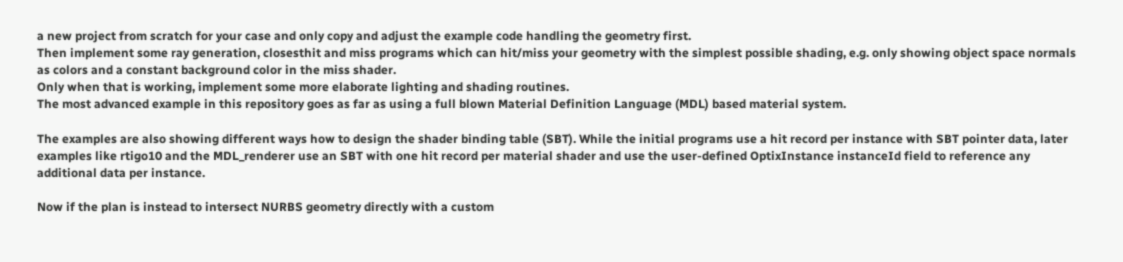a new project from scratch for your case and only copy and adjust the example code handling the geometry first.
Then implement some ray generation, closesthit and miss programs which can hit/miss your geometry with the simplest possible shading, e.g. only showing object space normals as colors and a constant background color in the miss shader.
Only when that is working, implement some more elaborate lighting and shading routines.
The most advanced example in this repository goes as far as using a full blown Material Definition Language (MDL) based material system.

The examples are also showing different ways how to design the shader binding table (SBT). While the initial programs use a hit record per instance with SBT pointer data, later examples like rtigo10 and the MDL_renderer use an SBT with one hit record per material shader and use the user-defined OptixInstance instanceId field to reference any additional data per instance.

Now if the plan is instead to intersect NURBS geometry directly with a custom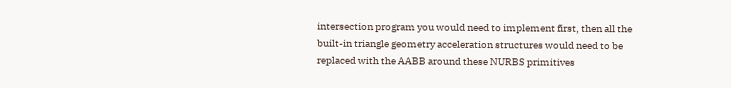intersection program you would need to implement first, then all the built-in triangle geometry acceleration structures would need to be replaced with the AABB around these NURBS primitives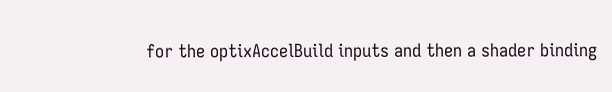for the optixAccelBuild inputs and then a shader binding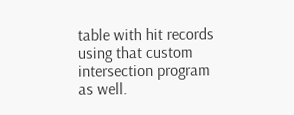table with hit records using that custom intersection program as well.